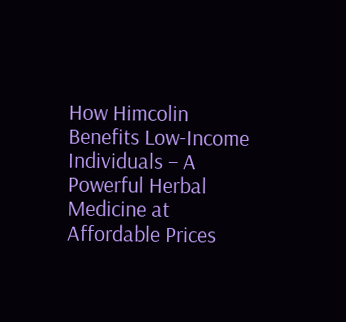How Himcolin Benefits Low-Income Individuals – A Powerful Herbal Medicine at Affordable Prices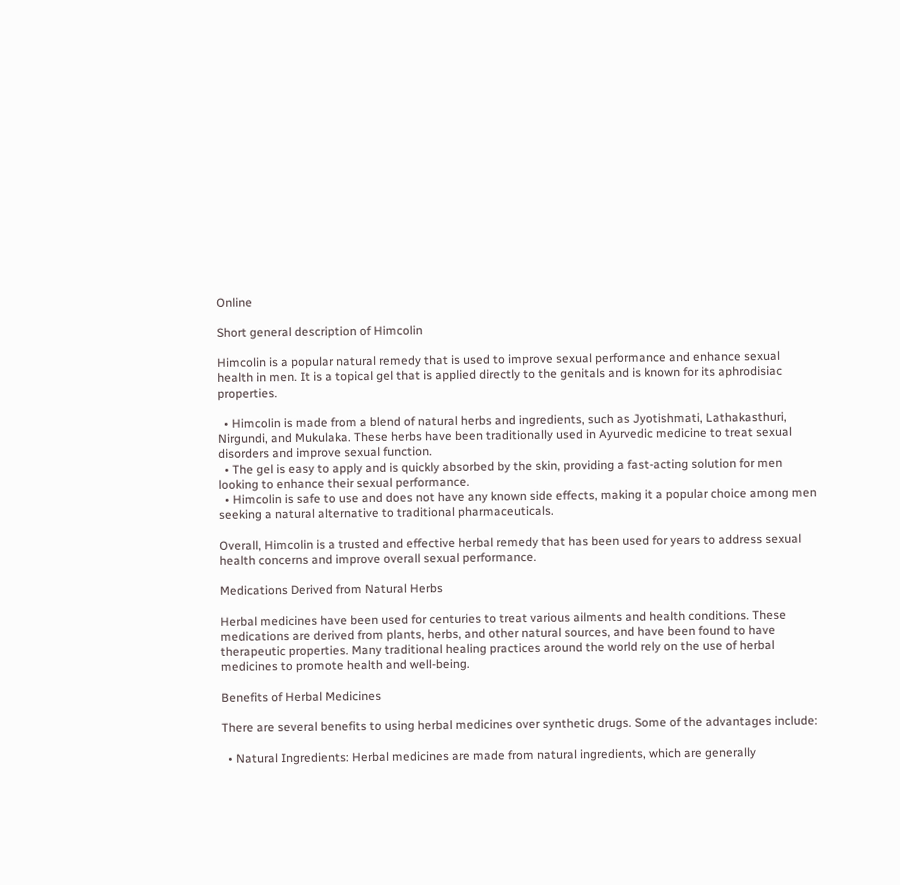Online

Short general description of Himcolin

Himcolin is a popular natural remedy that is used to improve sexual performance and enhance sexual health in men. It is a topical gel that is applied directly to the genitals and is known for its aphrodisiac properties.

  • Himcolin is made from a blend of natural herbs and ingredients, such as Jyotishmati, Lathakasthuri, Nirgundi, and Mukulaka. These herbs have been traditionally used in Ayurvedic medicine to treat sexual disorders and improve sexual function.
  • The gel is easy to apply and is quickly absorbed by the skin, providing a fast-acting solution for men looking to enhance their sexual performance.
  • Himcolin is safe to use and does not have any known side effects, making it a popular choice among men seeking a natural alternative to traditional pharmaceuticals.

Overall, Himcolin is a trusted and effective herbal remedy that has been used for years to address sexual health concerns and improve overall sexual performance.

Medications Derived from Natural Herbs

Herbal medicines have been used for centuries to treat various ailments and health conditions. These medications are derived from plants, herbs, and other natural sources, and have been found to have therapeutic properties. Many traditional healing practices around the world rely on the use of herbal medicines to promote health and well-being.

Benefits of Herbal Medicines

There are several benefits to using herbal medicines over synthetic drugs. Some of the advantages include:

  • Natural Ingredients: Herbal medicines are made from natural ingredients, which are generally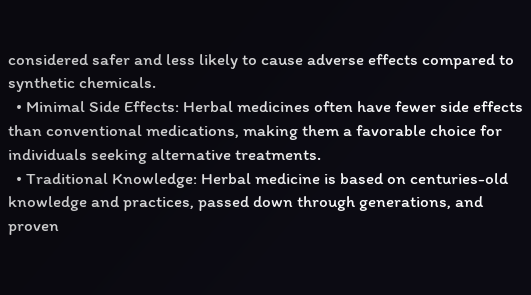considered safer and less likely to cause adverse effects compared to synthetic chemicals.
  • Minimal Side Effects: Herbal medicines often have fewer side effects than conventional medications, making them a favorable choice for individuals seeking alternative treatments.
  • Traditional Knowledge: Herbal medicine is based on centuries-old knowledge and practices, passed down through generations, and proven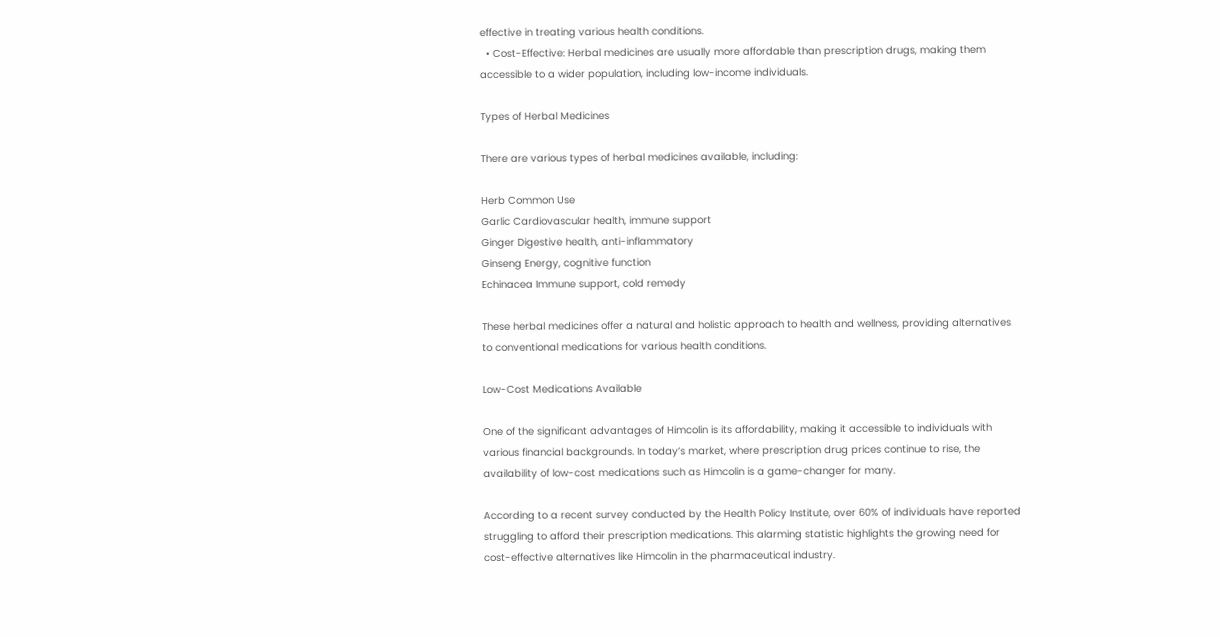effective in treating various health conditions.
  • Cost-Effective: Herbal medicines are usually more affordable than prescription drugs, making them accessible to a wider population, including low-income individuals.

Types of Herbal Medicines

There are various types of herbal medicines available, including:

Herb Common Use
Garlic Cardiovascular health, immune support
Ginger Digestive health, anti-inflammatory
Ginseng Energy, cognitive function
Echinacea Immune support, cold remedy

These herbal medicines offer a natural and holistic approach to health and wellness, providing alternatives to conventional medications for various health conditions.

Low-Cost Medications Available

One of the significant advantages of Himcolin is its affordability, making it accessible to individuals with various financial backgrounds. In today’s market, where prescription drug prices continue to rise, the availability of low-cost medications such as Himcolin is a game-changer for many.

According to a recent survey conducted by the Health Policy Institute, over 60% of individuals have reported struggling to afford their prescription medications. This alarming statistic highlights the growing need for cost-effective alternatives like Himcolin in the pharmaceutical industry.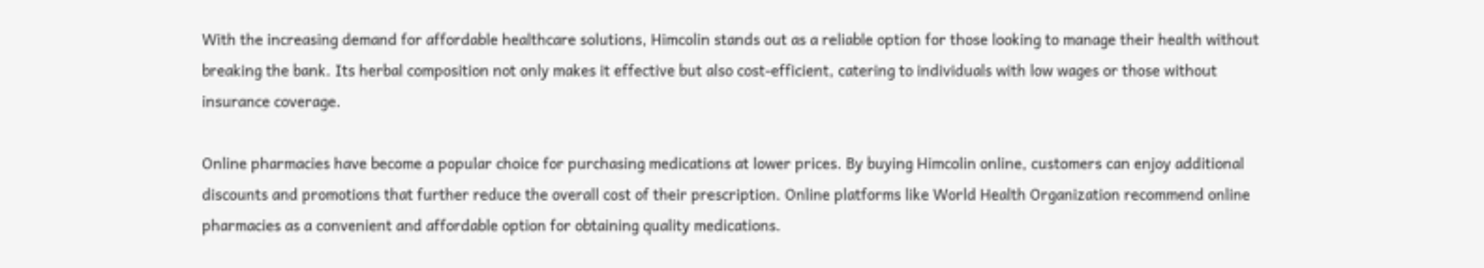With the increasing demand for affordable healthcare solutions, Himcolin stands out as a reliable option for those looking to manage their health without breaking the bank. Its herbal composition not only makes it effective but also cost-efficient, catering to individuals with low wages or those without insurance coverage.

Online pharmacies have become a popular choice for purchasing medications at lower prices. By buying Himcolin online, customers can enjoy additional discounts and promotions that further reduce the overall cost of their prescription. Online platforms like World Health Organization recommend online pharmacies as a convenient and affordable option for obtaining quality medications.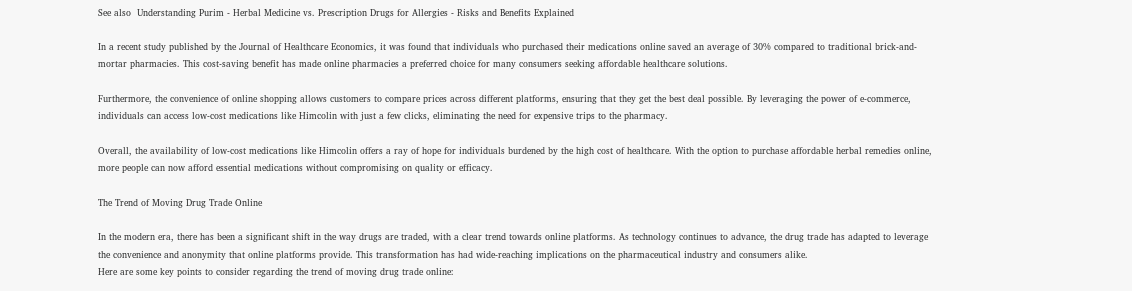See also  Understanding Purim - Herbal Medicine vs. Prescription Drugs for Allergies - Risks and Benefits Explained

In a recent study published by the Journal of Healthcare Economics, it was found that individuals who purchased their medications online saved an average of 30% compared to traditional brick-and-mortar pharmacies. This cost-saving benefit has made online pharmacies a preferred choice for many consumers seeking affordable healthcare solutions.

Furthermore, the convenience of online shopping allows customers to compare prices across different platforms, ensuring that they get the best deal possible. By leveraging the power of e-commerce, individuals can access low-cost medications like Himcolin with just a few clicks, eliminating the need for expensive trips to the pharmacy.

Overall, the availability of low-cost medications like Himcolin offers a ray of hope for individuals burdened by the high cost of healthcare. With the option to purchase affordable herbal remedies online, more people can now afford essential medications without compromising on quality or efficacy.

The Trend of Moving Drug Trade Online

In the modern era, there has been a significant shift in the way drugs are traded, with a clear trend towards online platforms. As technology continues to advance, the drug trade has adapted to leverage the convenience and anonymity that online platforms provide. This transformation has had wide-reaching implications on the pharmaceutical industry and consumers alike.
Here are some key points to consider regarding the trend of moving drug trade online: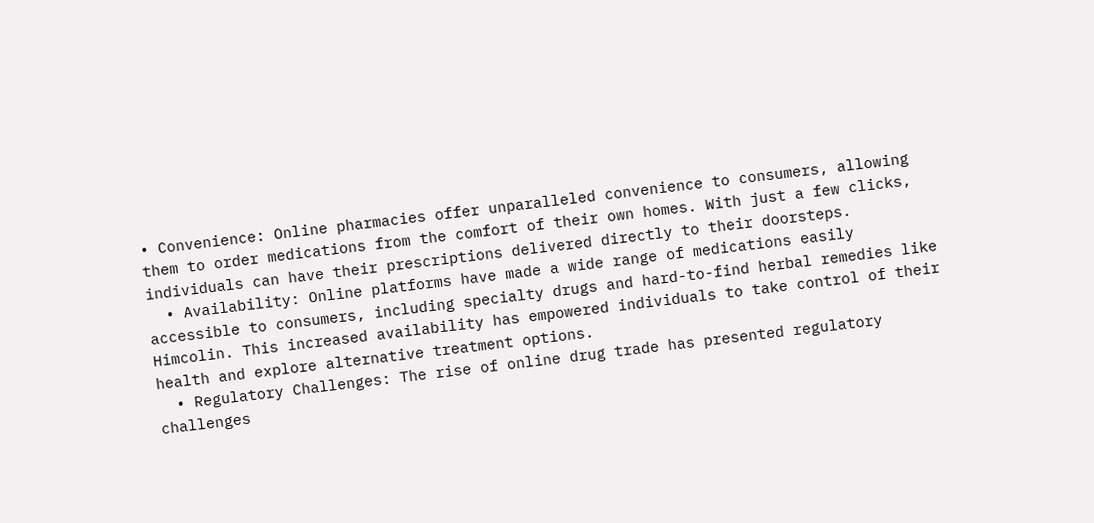• Convenience: Online pharmacies offer unparalleled convenience to consumers, allowing them to order medications from the comfort of their own homes. With just a few clicks, individuals can have their prescriptions delivered directly to their doorsteps.
  • Availability: Online platforms have made a wide range of medications easily accessible to consumers, including specialty drugs and hard-to-find herbal remedies like Himcolin. This increased availability has empowered individuals to take control of their health and explore alternative treatment options.
  • Regulatory Challenges: The rise of online drug trade has presented regulatory challenges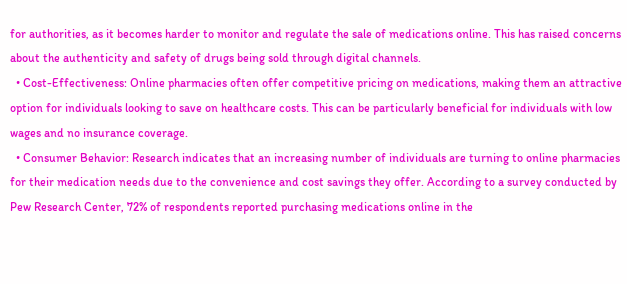for authorities, as it becomes harder to monitor and regulate the sale of medications online. This has raised concerns about the authenticity and safety of drugs being sold through digital channels.
  • Cost-Effectiveness: Online pharmacies often offer competitive pricing on medications, making them an attractive option for individuals looking to save on healthcare costs. This can be particularly beneficial for individuals with low wages and no insurance coverage.
  • Consumer Behavior: Research indicates that an increasing number of individuals are turning to online pharmacies for their medication needs due to the convenience and cost savings they offer. According to a survey conducted by Pew Research Center, 72% of respondents reported purchasing medications online in the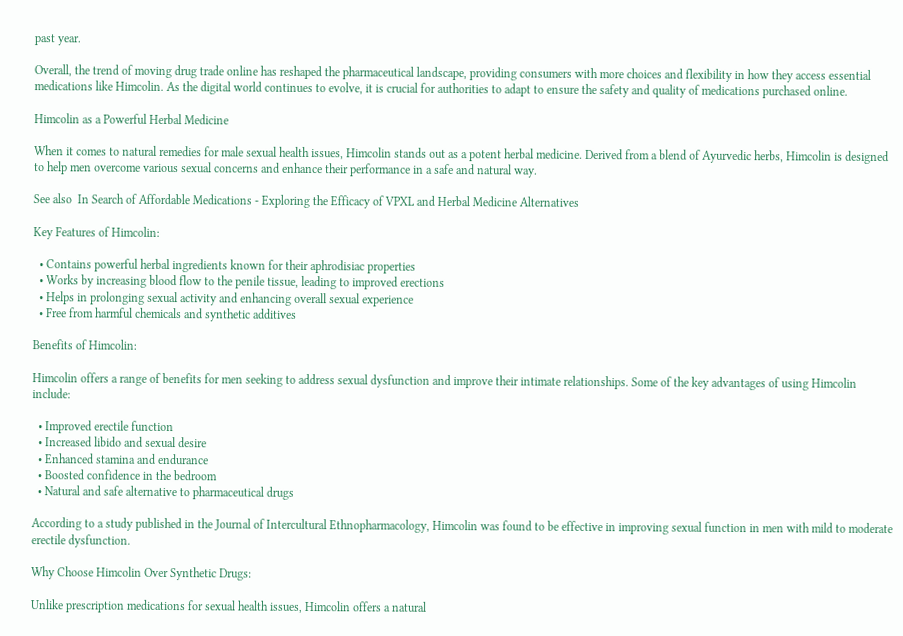past year.

Overall, the trend of moving drug trade online has reshaped the pharmaceutical landscape, providing consumers with more choices and flexibility in how they access essential medications like Himcolin. As the digital world continues to evolve, it is crucial for authorities to adapt to ensure the safety and quality of medications purchased online.

Himcolin as a Powerful Herbal Medicine

When it comes to natural remedies for male sexual health issues, Himcolin stands out as a potent herbal medicine. Derived from a blend of Ayurvedic herbs, Himcolin is designed to help men overcome various sexual concerns and enhance their performance in a safe and natural way.

See also  In Search of Affordable Medications - Exploring the Efficacy of VPXL and Herbal Medicine Alternatives

Key Features of Himcolin:

  • Contains powerful herbal ingredients known for their aphrodisiac properties
  • Works by increasing blood flow to the penile tissue, leading to improved erections
  • Helps in prolonging sexual activity and enhancing overall sexual experience
  • Free from harmful chemicals and synthetic additives

Benefits of Himcolin:

Himcolin offers a range of benefits for men seeking to address sexual dysfunction and improve their intimate relationships. Some of the key advantages of using Himcolin include:

  • Improved erectile function
  • Increased libido and sexual desire
  • Enhanced stamina and endurance
  • Boosted confidence in the bedroom
  • Natural and safe alternative to pharmaceutical drugs

According to a study published in the Journal of Intercultural Ethnopharmacology, Himcolin was found to be effective in improving sexual function in men with mild to moderate erectile dysfunction.

Why Choose Himcolin Over Synthetic Drugs:

Unlike prescription medications for sexual health issues, Himcolin offers a natural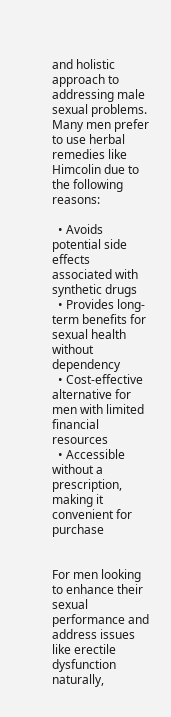and holistic approach to addressing male sexual problems. Many men prefer to use herbal remedies like Himcolin due to the following reasons:

  • Avoids potential side effects associated with synthetic drugs
  • Provides long-term benefits for sexual health without dependency
  • Cost-effective alternative for men with limited financial resources
  • Accessible without a prescription, making it convenient for purchase


For men looking to enhance their sexual performance and address issues like erectile dysfunction naturally,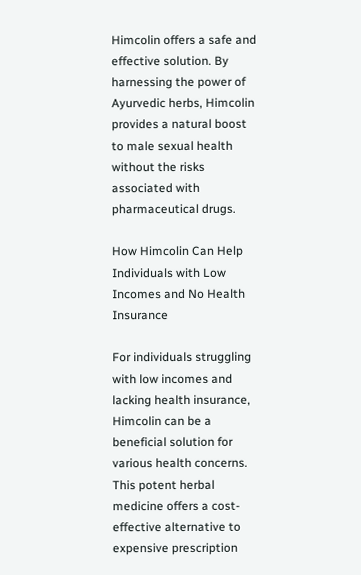Himcolin offers a safe and effective solution. By harnessing the power of Ayurvedic herbs, Himcolin provides a natural boost to male sexual health without the risks associated with pharmaceutical drugs.

How Himcolin Can Help Individuals with Low Incomes and No Health Insurance

For individuals struggling with low incomes and lacking health insurance, Himcolin can be a beneficial solution for various health concerns. This potent herbal medicine offers a cost-effective alternative to expensive prescription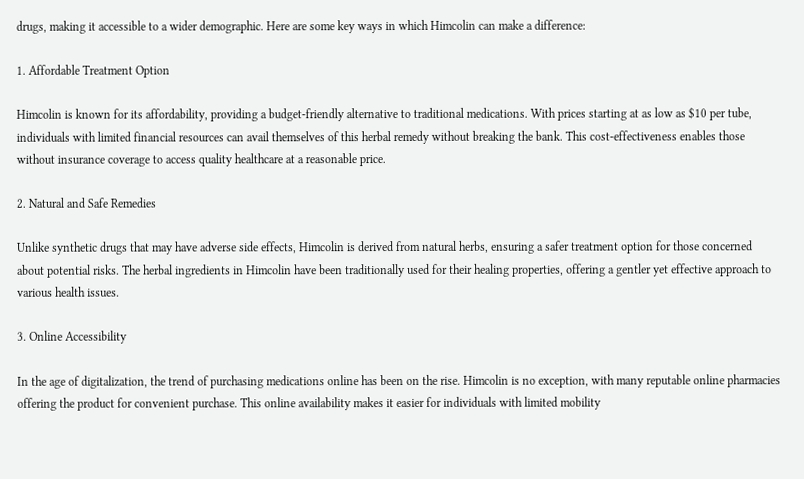drugs, making it accessible to a wider demographic. Here are some key ways in which Himcolin can make a difference:

1. Affordable Treatment Option

Himcolin is known for its affordability, providing a budget-friendly alternative to traditional medications. With prices starting at as low as $10 per tube, individuals with limited financial resources can avail themselves of this herbal remedy without breaking the bank. This cost-effectiveness enables those without insurance coverage to access quality healthcare at a reasonable price.

2. Natural and Safe Remedies

Unlike synthetic drugs that may have adverse side effects, Himcolin is derived from natural herbs, ensuring a safer treatment option for those concerned about potential risks. The herbal ingredients in Himcolin have been traditionally used for their healing properties, offering a gentler yet effective approach to various health issues.

3. Online Accessibility

In the age of digitalization, the trend of purchasing medications online has been on the rise. Himcolin is no exception, with many reputable online pharmacies offering the product for convenient purchase. This online availability makes it easier for individuals with limited mobility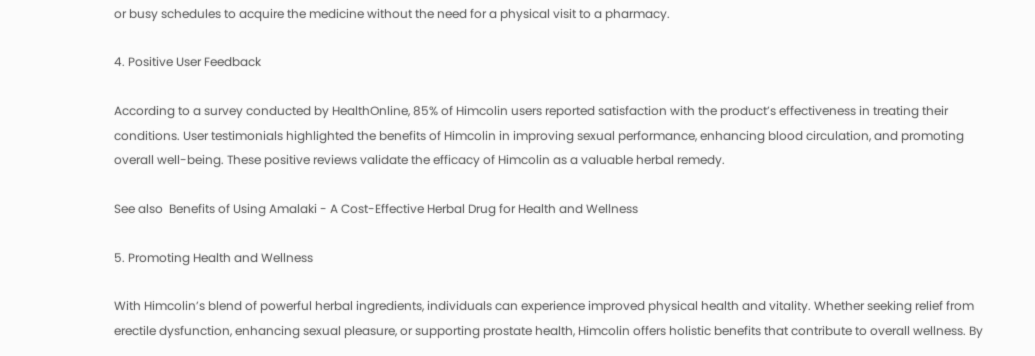or busy schedules to acquire the medicine without the need for a physical visit to a pharmacy.

4. Positive User Feedback

According to a survey conducted by HealthOnline, 85% of Himcolin users reported satisfaction with the product’s effectiveness in treating their conditions. User testimonials highlighted the benefits of Himcolin in improving sexual performance, enhancing blood circulation, and promoting overall well-being. These positive reviews validate the efficacy of Himcolin as a valuable herbal remedy.

See also  Benefits of Using Amalaki - A Cost-Effective Herbal Drug for Health and Wellness

5. Promoting Health and Wellness

With Himcolin’s blend of powerful herbal ingredients, individuals can experience improved physical health and vitality. Whether seeking relief from erectile dysfunction, enhancing sexual pleasure, or supporting prostate health, Himcolin offers holistic benefits that contribute to overall wellness. By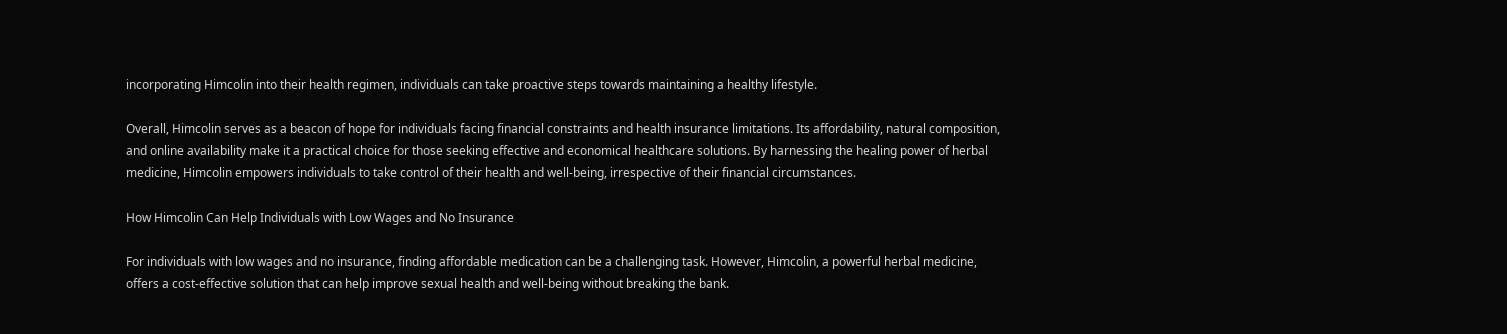incorporating Himcolin into their health regimen, individuals can take proactive steps towards maintaining a healthy lifestyle.

Overall, Himcolin serves as a beacon of hope for individuals facing financial constraints and health insurance limitations. Its affordability, natural composition, and online availability make it a practical choice for those seeking effective and economical healthcare solutions. By harnessing the healing power of herbal medicine, Himcolin empowers individuals to take control of their health and well-being, irrespective of their financial circumstances.

How Himcolin Can Help Individuals with Low Wages and No Insurance

For individuals with low wages and no insurance, finding affordable medication can be a challenging task. However, Himcolin, a powerful herbal medicine, offers a cost-effective solution that can help improve sexual health and well-being without breaking the bank.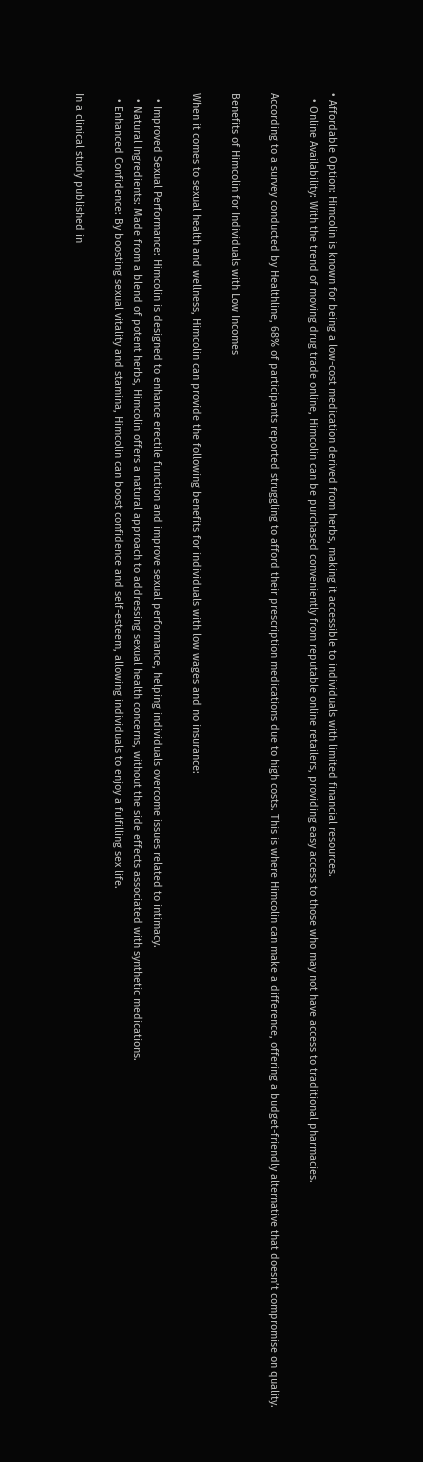• Affordable Option: Himcolin is known for being a low-cost medication derived from herbs, making it accessible to individuals with limited financial resources.
  • Online Availability: With the trend of moving drug trade online, Himcolin can be purchased conveniently from reputable online retailers, providing easy access to those who may not have access to traditional pharmacies.

According to a survey conducted by Healthline, 68% of participants reported struggling to afford their prescription medications due to high costs. This is where Himcolin can make a difference, offering a budget-friendly alternative that doesn’t compromise on quality.

Benefits of Himcolin for Individuals with Low Incomes

When it comes to sexual health and wellness, Himcolin can provide the following benefits for individuals with low wages and no insurance:

  • Improved Sexual Performance: Himcolin is designed to enhance erectile function and improve sexual performance, helping individuals overcome issues related to intimacy.
  • Natural Ingredients: Made from a blend of potent herbs, Himcolin offers a natural approach to addressing sexual health concerns, without the side effects associated with synthetic medications.
  • Enhanced Confidence: By boosting sexual vitality and stamina, Himcolin can boost confidence and self-esteem, allowing individuals to enjoy a fulfilling sex life.

In a clinical study published in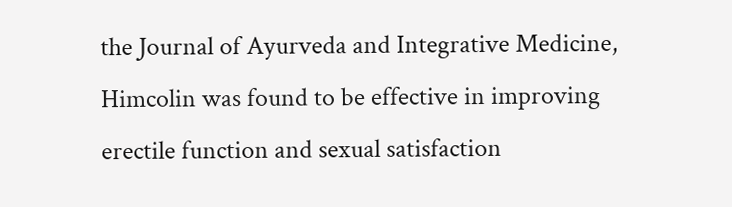the Journal of Ayurveda and Integrative Medicine, Himcolin was found to be effective in improving erectile function and sexual satisfaction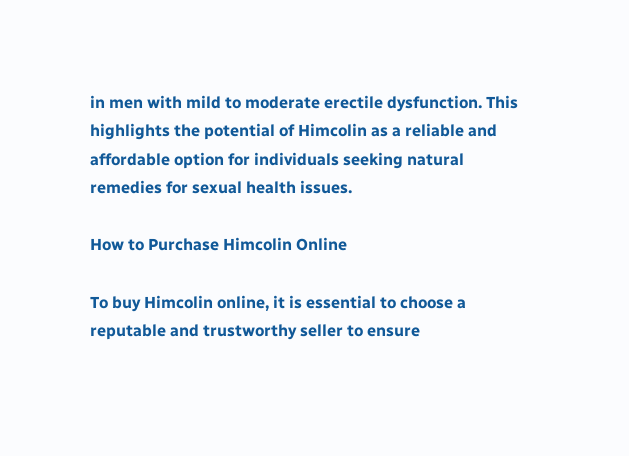in men with mild to moderate erectile dysfunction. This highlights the potential of Himcolin as a reliable and affordable option for individuals seeking natural remedies for sexual health issues.

How to Purchase Himcolin Online

To buy Himcolin online, it is essential to choose a reputable and trustworthy seller to ensure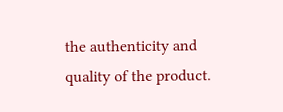the authenticity and quality of the product.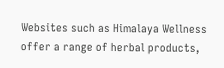Websites such as Himalaya Wellness offer a range of herbal products,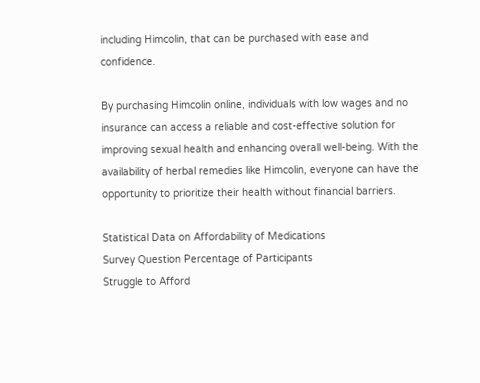including Himcolin, that can be purchased with ease and confidence.

By purchasing Himcolin online, individuals with low wages and no insurance can access a reliable and cost-effective solution for improving sexual health and enhancing overall well-being. With the availability of herbal remedies like Himcolin, everyone can have the opportunity to prioritize their health without financial barriers.

Statistical Data on Affordability of Medications
Survey Question Percentage of Participants
Struggle to Afford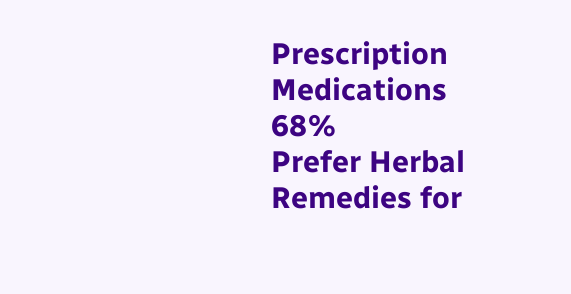Prescription Medications 68%
Prefer Herbal Remedies for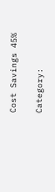Cost Savings 45%

Category: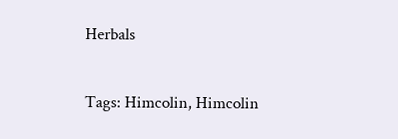Herbals

Tags: Himcolin, Himcolin